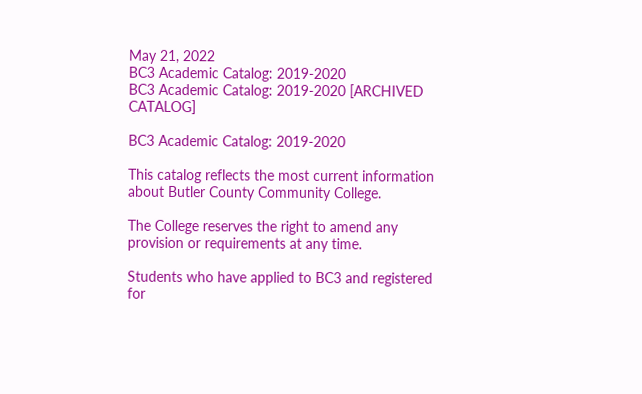May 21, 2022
BC3 Academic Catalog: 2019-2020
BC3 Academic Catalog: 2019-2020 [ARCHIVED CATALOG]

BC3 Academic Catalog: 2019-2020

This catalog reflects the most current information about Butler County Community College.

The College reserves the right to amend any provision or requirements at any time.

Students who have applied to BC3 and registered for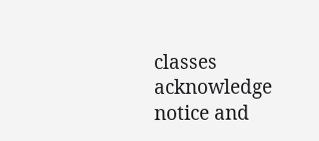classes acknowledge notice and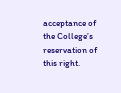acceptance of the College’s reservation of this right.